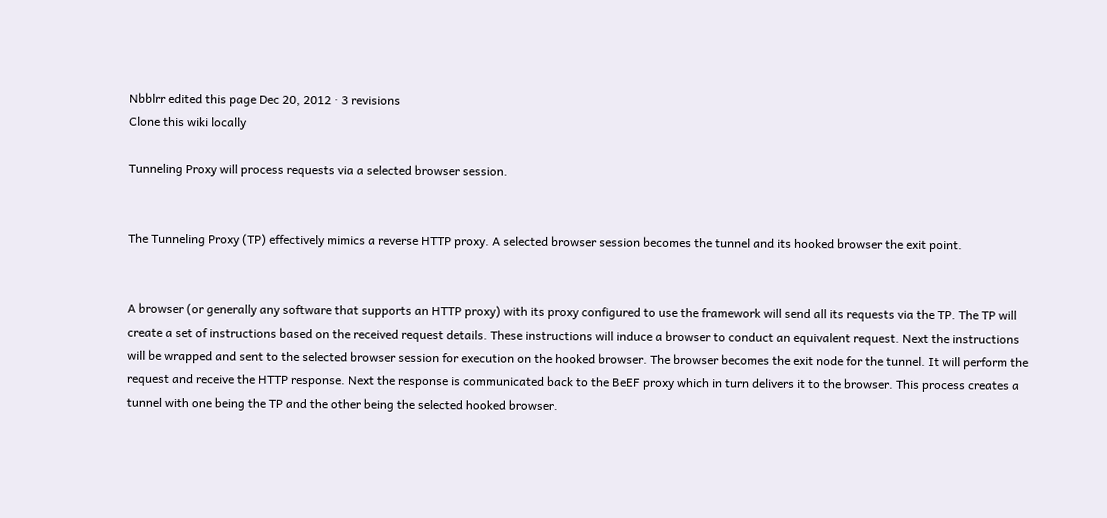Nbblrr edited this page Dec 20, 2012 · 3 revisions
Clone this wiki locally

Tunneling Proxy will process requests via a selected browser session.


The Tunneling Proxy (TP) effectively mimics a reverse HTTP proxy. A selected browser session becomes the tunnel and its hooked browser the exit point.


A browser (or generally any software that supports an HTTP proxy) with its proxy configured to use the framework will send all its requests via the TP. The TP will create a set of instructions based on the received request details. These instructions will induce a browser to conduct an equivalent request. Next the instructions will be wrapped and sent to the selected browser session for execution on the hooked browser. The browser becomes the exit node for the tunnel. It will perform the request and receive the HTTP response. Next the response is communicated back to the BeEF proxy which in turn delivers it to the browser. This process creates a tunnel with one being the TP and the other being the selected hooked browser.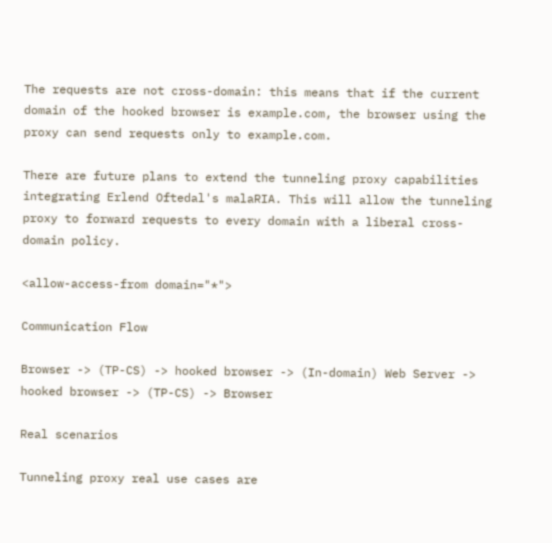The requests are not cross-domain: this means that if the current domain of the hooked browser is example.com, the browser using the proxy can send requests only to example.com.

There are future plans to extend the tunneling proxy capabilities integrating Erlend Oftedal's malaRIA. This will allow the tunneling proxy to forward requests to every domain with a liberal cross-domain policy.

<allow-access-from domain="*">

Communication Flow

Browser -> (TP-CS) -> hooked browser -> (In-domain) Web Server -> hooked browser -> (TP-CS) -> Browser

Real scenarios

Tunneling proxy real use cases are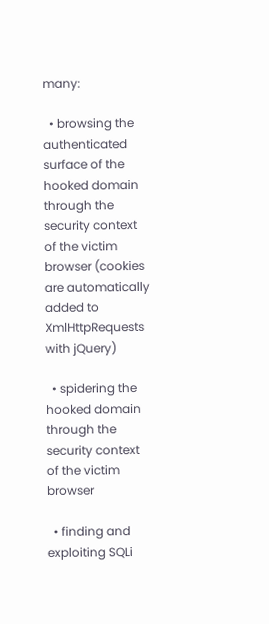many:

  • browsing the authenticated surface of the hooked domain through the security context of the victim browser (cookies are automatically added to XmlHttpRequests with jQuery)

  • spidering the hooked domain through the security context of the victim browser

  • finding and exploiting SQLi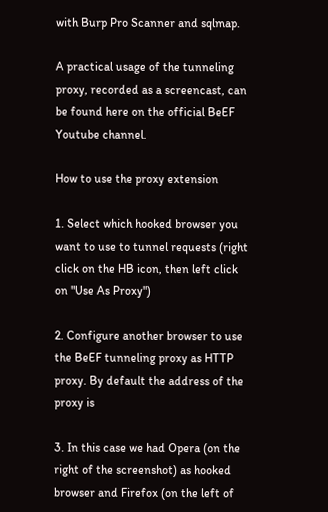with Burp Pro Scanner and sqlmap.

A practical usage of the tunneling proxy, recorded as a screencast, can be found here on the official BeEF Youtube channel.

How to use the proxy extension

1. Select which hooked browser you want to use to tunnel requests (right click on the HB icon, then left click on "Use As Proxy")

2. Configure another browser to use the BeEF tunneling proxy as HTTP proxy. By default the address of the proxy is

3. In this case we had Opera (on the right of the screenshot) as hooked browser and Firefox (on the left of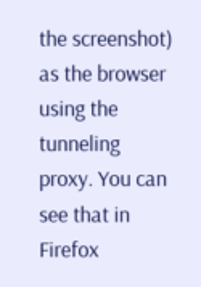the screenshot) as the browser using the tunneling proxy. You can see that in Firefox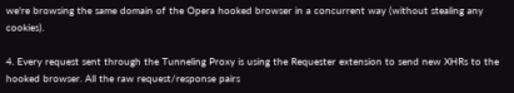we're browsing the same domain of the Opera hooked browser in a concurrent way (without stealing any cookies).

4. Every request sent through the Tunneling Proxy is using the Requester extension to send new XHRs to the hooked browser. All the raw request/response pairs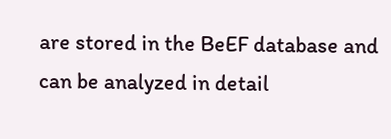are stored in the BeEF database and can be analyzed in detail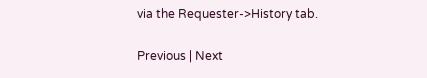via the Requester->History tab.

Previous | Next